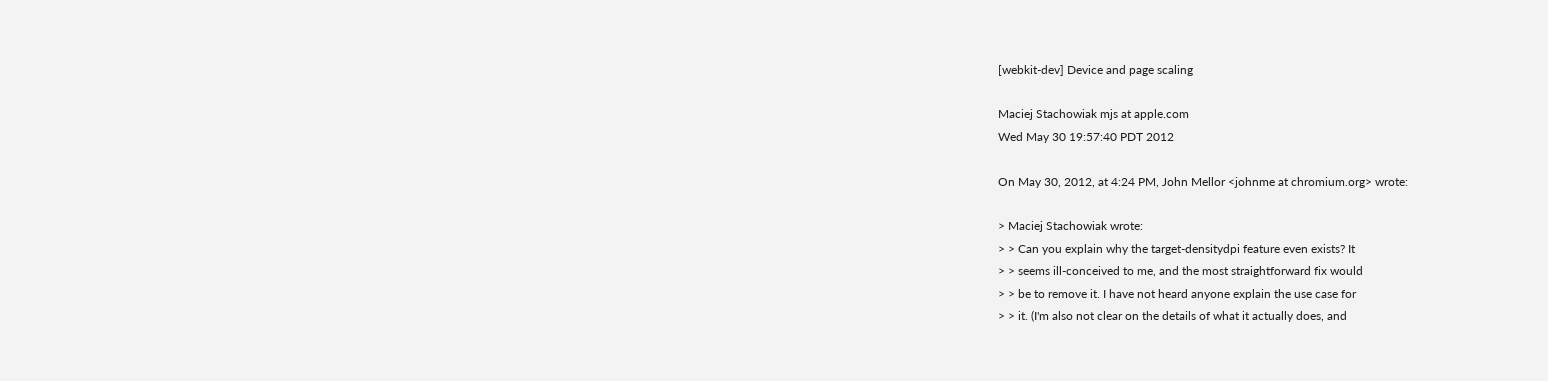[webkit-dev] Device and page scaling

Maciej Stachowiak mjs at apple.com
Wed May 30 19:57:40 PDT 2012

On May 30, 2012, at 4:24 PM, John Mellor <johnme at chromium.org> wrote:

> Maciej Stachowiak wrote:
> > Can you explain why the target-densitydpi feature even exists? It
> > seems ill-conceived to me, and the most straightforward fix would
> > be to remove it. I have not heard anyone explain the use case for
> > it. (I'm also not clear on the details of what it actually does, and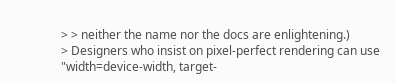> > neither the name nor the docs are enlightening.)
> Designers who insist on pixel-perfect rendering can use "width=device-width, target-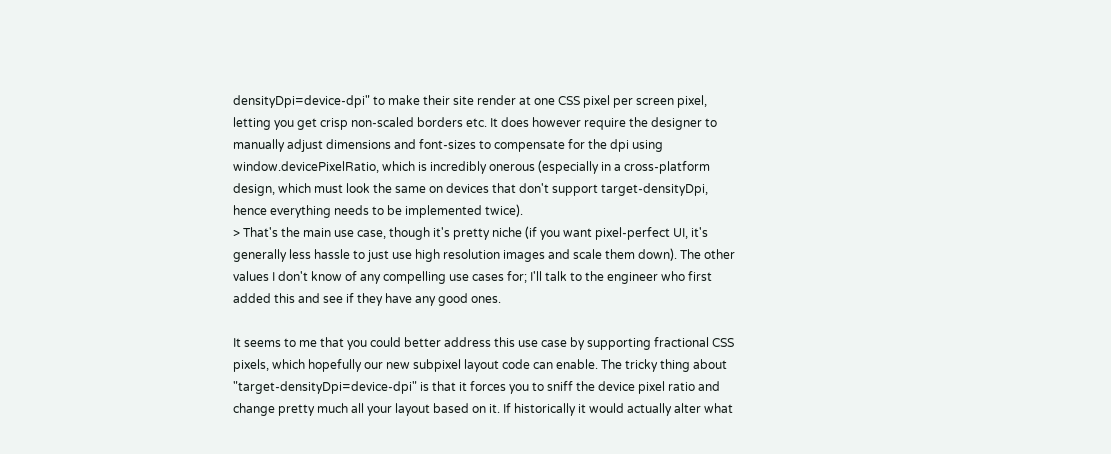densityDpi=device-dpi" to make their site render at one CSS pixel per screen pixel, letting you get crisp non-scaled borders etc. It does however require the designer to manually adjust dimensions and font-sizes to compensate for the dpi using window.devicePixelRatio, which is incredibly onerous (especially in a cross-platform design, which must look the same on devices that don't support target-densityDpi, hence everything needs to be implemented twice).
> That's the main use case, though it's pretty niche (if you want pixel-perfect UI, it's generally less hassle to just use high resolution images and scale them down). The other values I don't know of any compelling use cases for; I'll talk to the engineer who first added this and see if they have any good ones.

It seems to me that you could better address this use case by supporting fractional CSS pixels, which hopefully our new subpixel layout code can enable. The tricky thing about "target-densityDpi=device-dpi" is that it forces you to sniff the device pixel ratio and change pretty much all your layout based on it. If historically it would actually alter what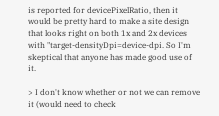is reported for devicePixelRatio, then it would be pretty hard to make a site design that looks right on both 1x and 2x devices with "target-densityDpi=device-dpi. So I'm skeptical that anyone has made good use of it.

> I don't know whether or not we can remove it (would need to check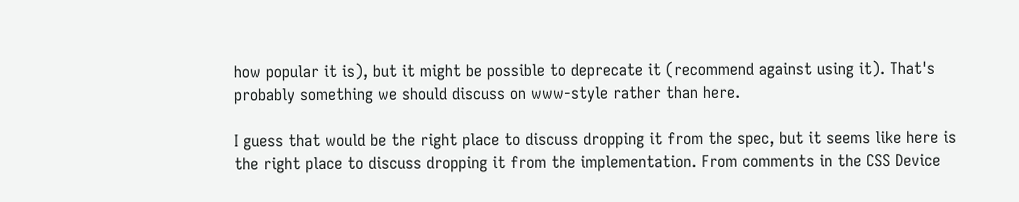how popular it is), but it might be possible to deprecate it (recommend against using it). That's probably something we should discuss on www-style rather than here.

I guess that would be the right place to discuss dropping it from the spec, but it seems like here is the right place to discuss dropping it from the implementation. From comments in the CSS Device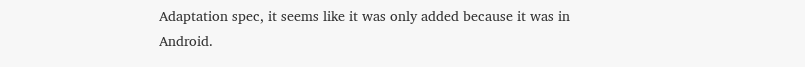Adaptation spec, it seems like it was only added because it was in Android.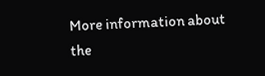More information about the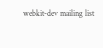webkit-dev mailing list